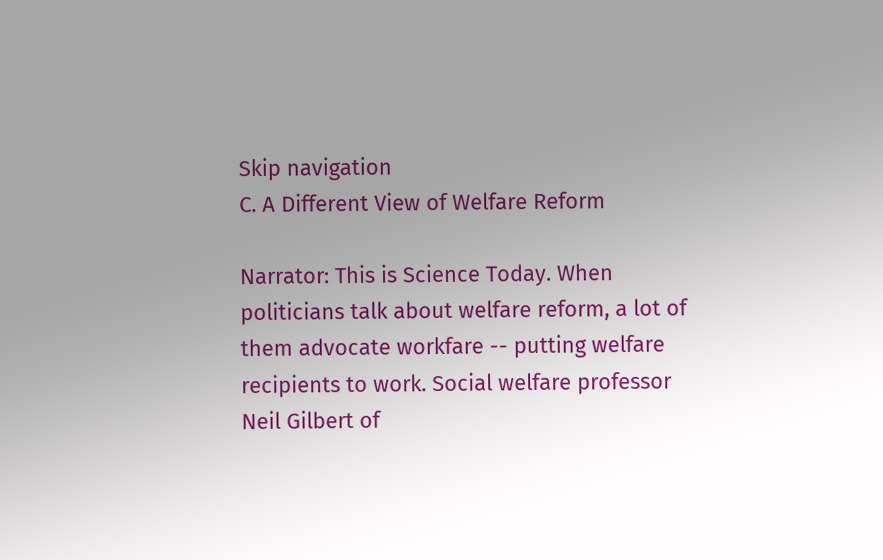Skip navigation
C. A Different View of Welfare Reform

Narrator: This is Science Today. When politicians talk about welfare reform, a lot of them advocate workfare -- putting welfare recipients to work. Social welfare professor Neil Gilbert of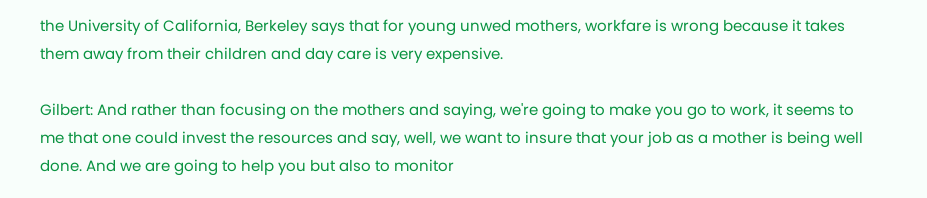the University of California, Berkeley says that for young unwed mothers, workfare is wrong because it takes them away from their children and day care is very expensive.

Gilbert: And rather than focusing on the mothers and saying, we're going to make you go to work, it seems to me that one could invest the resources and say, well, we want to insure that your job as a mother is being well done. And we are going to help you but also to monitor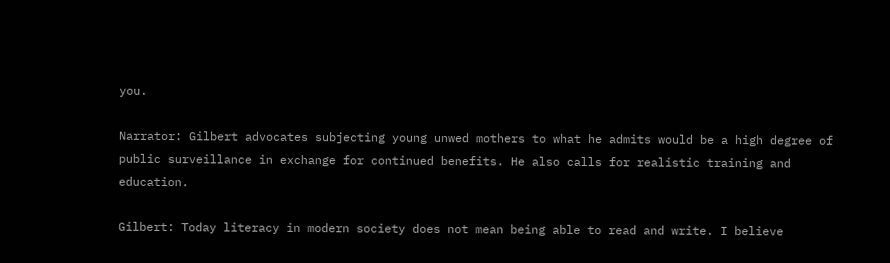you.

Narrator: Gilbert advocates subjecting young unwed mothers to what he admits would be a high degree of public surveillance in exchange for continued benefits. He also calls for realistic training and education.

Gilbert: Today literacy in modern society does not mean being able to read and write. I believe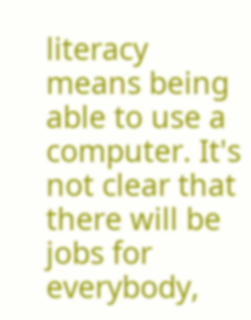literacy means being able to use a computer. It's not clear that there will be jobs for everybody,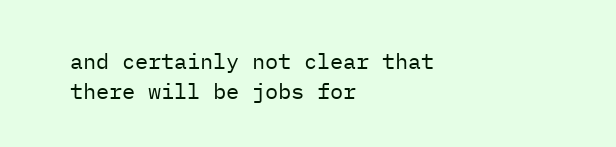and certainly not clear that there will be jobs for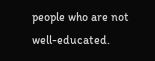people who are not well-educated.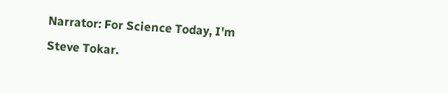Narrator: For Science Today, I'm Steve Tokar.